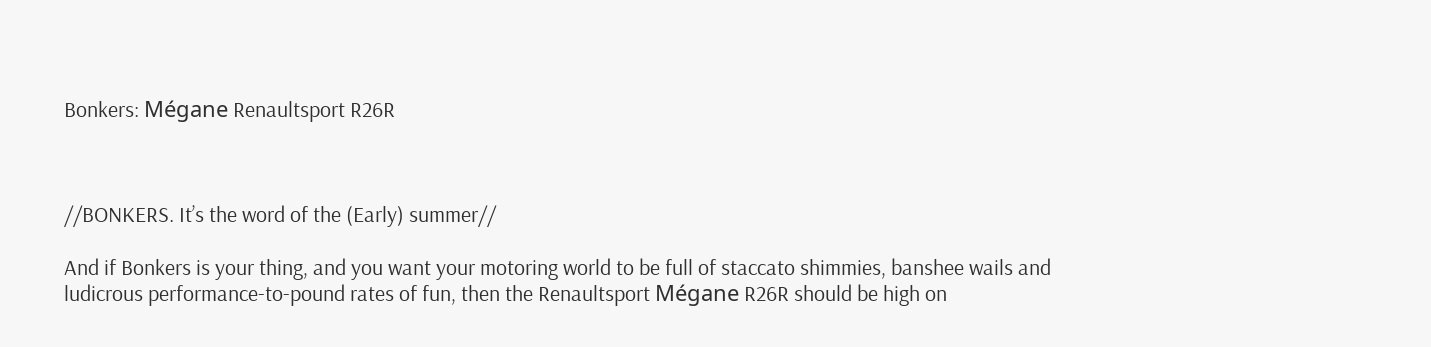Bonkers: Mégane Renaultsport R26R



//BONKERS. It’s the word of the (Early) summer//

And if Bonkers is your thing, and you want your motoring world to be full of staccato shimmies, banshee wails and ludicrous performance-to-pound rates of fun, then the Renaultsport Mégane R26R should be high on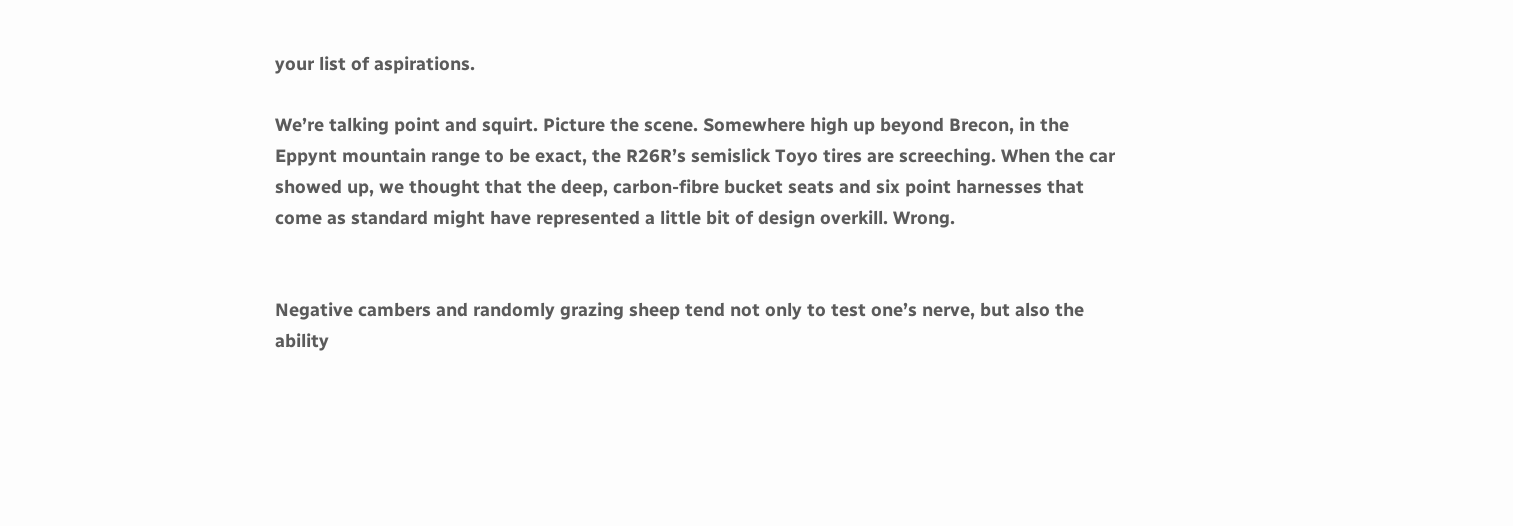your list of aspirations.

We’re talking point and squirt. Picture the scene. Somewhere high up beyond Brecon, in the Eppynt mountain range to be exact, the R26R’s semislick Toyo tires are screeching. When the car showed up, we thought that the deep, carbon-fibre bucket seats and six point harnesses that come as standard might have represented a little bit of design overkill. Wrong.


Negative cambers and randomly grazing sheep tend not only to test one’s nerve, but also the ability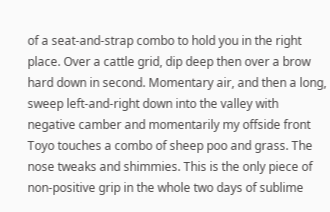of a seat-and-strap combo to hold you in the right place. Over a cattle grid, dip deep then over a brow hard down in second. Momentary air, and then a long, sweep left-and-right down into the valley with negative camber and momentarily my offside front Toyo touches a combo of sheep poo and grass. The nose tweaks and shimmies. This is the only piece of non-positive grip in the whole two days of sublime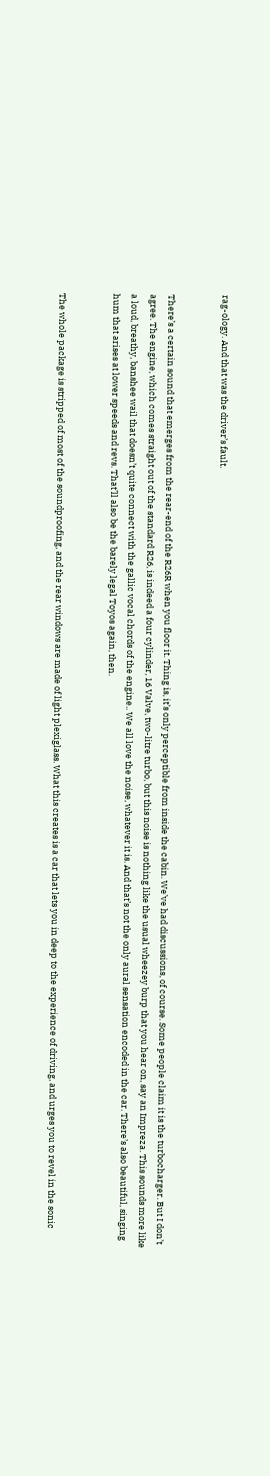rag-ology. And that was the driver’s fault.


There’s a certain sound that emerges from the rear-end of the R26R when you floor it. Thing is, it’s only perceptible from inside the cabin. We’ve had discussions, of course. Some people claim it is the turbocharger. But I don’t agree. The engine, which comes straight out of the standard R26, is indeed a four cylinder, 16 Valve, two-litre turbo, but this noise is nothing like the usual wheezey burp that you hear on, say an Impreza. This sounds more like a loud, breathy, banshee wail that doesn’t quite connect with the gallic vocal chords of the engine.. We all love the noise, whatever it is. And that’s not the only aural sensation encoded in the car. There’s also beautiful, singing hum that arises at lower speeds and revs. That’ll also be the barely legal Toyos again, then.


The whole package is stripped of most of the soundproofing, and the rear windows are made of light plexiglass. What this creates is a car that lets you in deep to the experience of driving, and urges you to revel in the sonic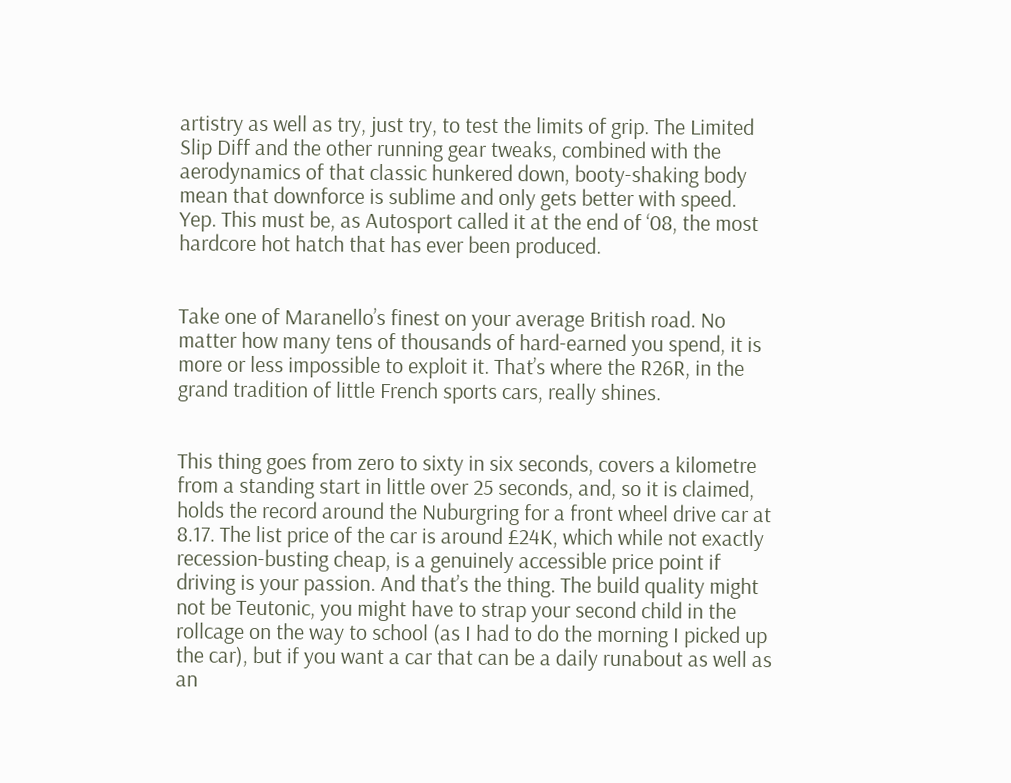artistry as well as try, just try, to test the limits of grip. The Limited Slip Diff and the other running gear tweaks, combined with the aerodynamics of that classic hunkered down, booty-shaking body mean that downforce is sublime and only gets better with speed. Yep. This must be, as Autosport called it at the end of ‘08, the most hardcore hot hatch that has ever been produced.


Take one of Maranello’s finest on your average British road. No matter how many tens of thousands of hard-earned you spend, it is more or less impossible to exploit it. That’s where the R26R, in the grand tradition of little French sports cars, really shines.


This thing goes from zero to sixty in six seconds, covers a kilometre from a standing start in little over 25 seconds, and, so it is claimed, holds the record around the Nuburgring for a front wheel drive car at 8.17. The list price of the car is around £24K, which while not exactly recession-busting cheap, is a genuinely accessible price point if driving is your passion. And that’s the thing. The build quality might not be Teutonic, you might have to strap your second child in the rollcage on the way to school (as I had to do the morning I picked up the car), but if you want a car that can be a daily runabout as well as an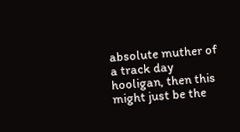absolute muther of a track day hooligan, then this might just be the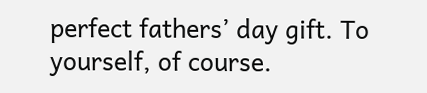perfect fathers’ day gift. To yourself, of course.